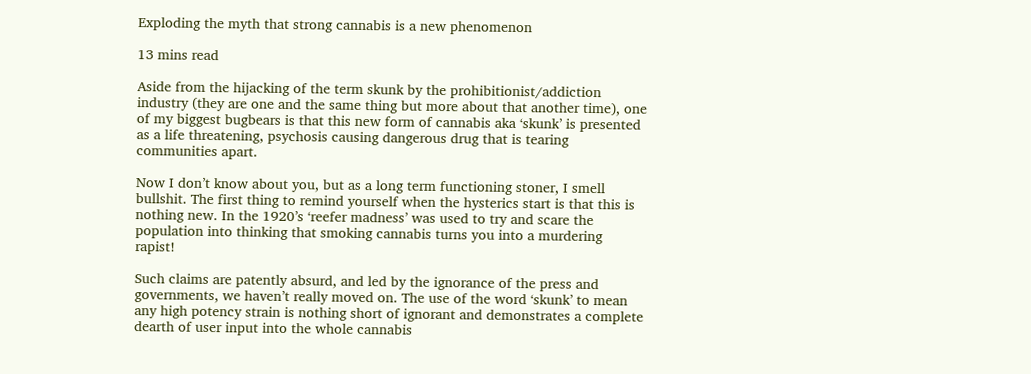Exploding the myth that strong cannabis is a new phenomenon

13 mins read

Aside from the hijacking of the term skunk by the prohibitionist/addiction industry (they are one and the same thing but more about that another time), one of my biggest bugbears is that this new form of cannabis aka ‘skunk’ is presented as a life threatening, psychosis causing dangerous drug that is tearing communities apart.

Now I don’t know about you, but as a long term functioning stoner, I smell bullshit. The first thing to remind yourself when the hysterics start is that this is nothing new. In the 1920’s ‘reefer madness’ was used to try and scare the population into thinking that smoking cannabis turns you into a murdering rapist!

Such claims are patently absurd, and led by the ignorance of the press and governments, we haven’t really moved on. The use of the word ‘skunk’ to mean any high potency strain is nothing short of ignorant and demonstrates a complete dearth of user input into the whole cannabis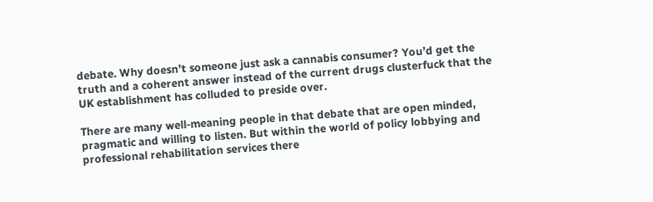debate. Why doesn’t someone just ask a cannabis consumer? You’d get the truth and a coherent answer instead of the current drugs clusterfuck that the UK establishment has colluded to preside over.

There are many well-meaning people in that debate that are open minded, pragmatic and willing to listen. But within the world of policy lobbying and professional rehabilitation services there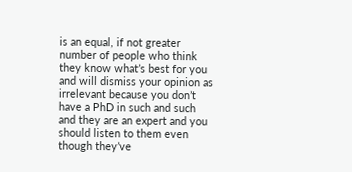is an equal, if not greater number of people who think they know what’s best for you and will dismiss your opinion as irrelevant because you don’t have a PhD in such and such and they are an expert and you should listen to them even though they’ve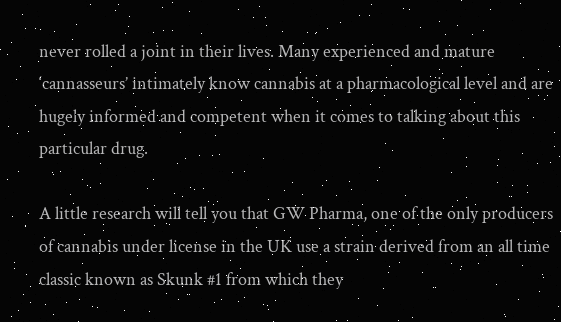never rolled a joint in their lives. Many experienced and mature ‘cannasseurs’ intimately know cannabis at a pharmacological level and are hugely informed and competent when it comes to talking about this particular drug.

A little research will tell you that GW Pharma, one of the only producers of cannabis under license in the UK use a strain derived from an all time classic known as Skunk #1 from which they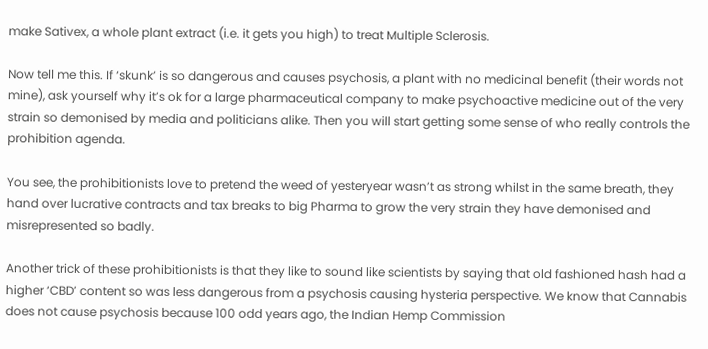make Sativex, a whole plant extract (i.e. it gets you high) to treat Multiple Sclerosis.

Now tell me this. If ‘skunk’ is so dangerous and causes psychosis, a plant with no medicinal benefit (their words not mine), ask yourself why it’s ok for a large pharmaceutical company to make psychoactive medicine out of the very strain so demonised by media and politicians alike. Then you will start getting some sense of who really controls the prohibition agenda.

You see, the prohibitionists love to pretend the weed of yesteryear wasn’t as strong whilst in the same breath, they hand over lucrative contracts and tax breaks to big Pharma to grow the very strain they have demonised and misrepresented so badly.

Another trick of these prohibitionists is that they like to sound like scientists by saying that old fashioned hash had a higher ‘CBD’ content so was less dangerous from a psychosis causing hysteria perspective. We know that Cannabis does not cause psychosis because 100 odd years ago, the Indian Hemp Commission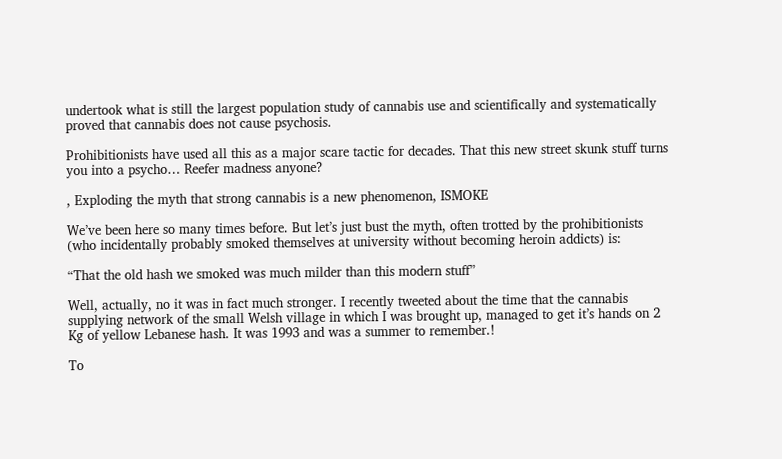undertook what is still the largest population study of cannabis use and scientifically and systematically proved that cannabis does not cause psychosis.

Prohibitionists have used all this as a major scare tactic for decades. That this new street skunk stuff turns you into a psycho… Reefer madness anyone?

, Exploding the myth that strong cannabis is a new phenomenon, ISMOKE

We’ve been here so many times before. But let’s just bust the myth, often trotted by the prohibitionists (who incidentally probably smoked themselves at university without becoming heroin addicts) is:

“That the old hash we smoked was much milder than this modern stuff”

Well, actually, no it was in fact much stronger. I recently tweeted about the time that the cannabis supplying network of the small Welsh village in which I was brought up, managed to get it’s hands on 2 Kg of yellow Lebanese hash. It was 1993 and was a summer to remember.!

To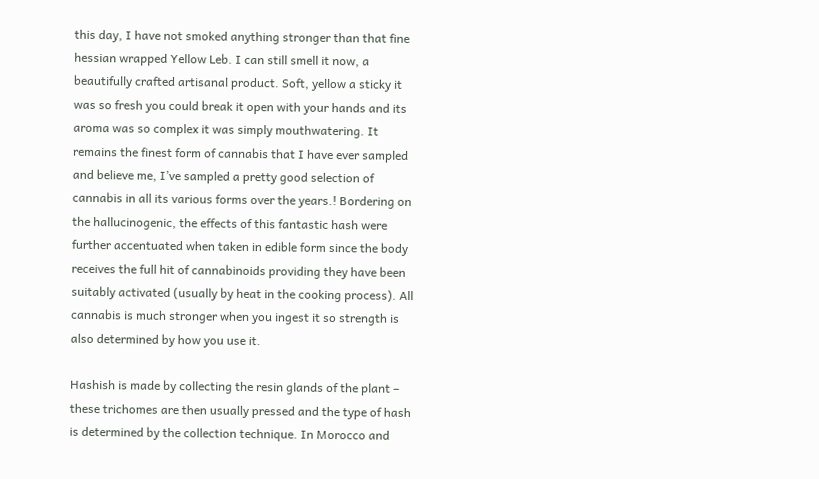this day, I have not smoked anything stronger than that fine hessian wrapped Yellow Leb. I can still smell it now, a beautifully crafted artisanal product. Soft, yellow a sticky it was so fresh you could break it open with your hands and its aroma was so complex it was simply mouthwatering. It remains the finest form of cannabis that I have ever sampled and believe me, I’ve sampled a pretty good selection of cannabis in all its various forms over the years.! Bordering on the hallucinogenic, the effects of this fantastic hash were further accentuated when taken in edible form since the body receives the full hit of cannabinoids providing they have been suitably activated (usually by heat in the cooking process). All cannabis is much stronger when you ingest it so strength is also determined by how you use it.

Hashish is made by collecting the resin glands of the plant – these trichomes are then usually pressed and the type of hash is determined by the collection technique. In Morocco and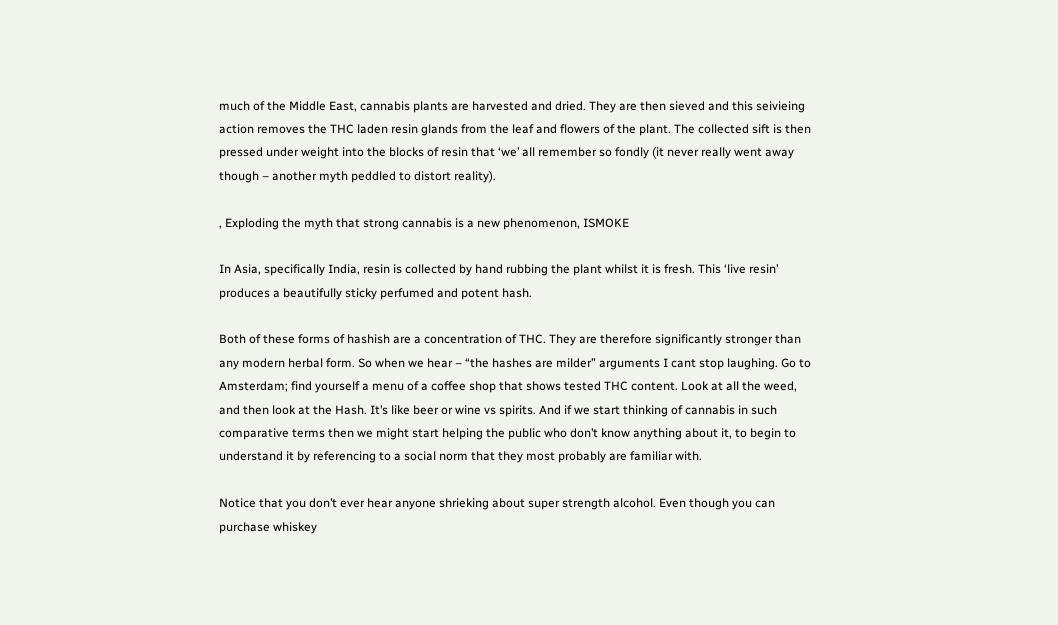much of the Middle East, cannabis plants are harvested and dried. They are then sieved and this seivieing action removes the THC laden resin glands from the leaf and flowers of the plant. The collected sift is then pressed under weight into the blocks of resin that ‘we’ all remember so fondly (it never really went away though – another myth peddled to distort reality).

, Exploding the myth that strong cannabis is a new phenomenon, ISMOKE

In Asia, specifically India, resin is collected by hand rubbing the plant whilst it is fresh. This ‘live resin’ produces a beautifully sticky perfumed and potent hash.

Both of these forms of hashish are a concentration of THC. They are therefore significantly stronger than any modern herbal form. So when we hear – “the hashes are milder” arguments I cant stop laughing. Go to Amsterdam; find yourself a menu of a coffee shop that shows tested THC content. Look at all the weed, and then look at the Hash. It’s like beer or wine vs spirits. And if we start thinking of cannabis in such comparative terms then we might start helping the public who don’t know anything about it, to begin to understand it by referencing to a social norm that they most probably are familiar with.

Notice that you don’t ever hear anyone shrieking about super strength alcohol. Even though you can purchase whiskey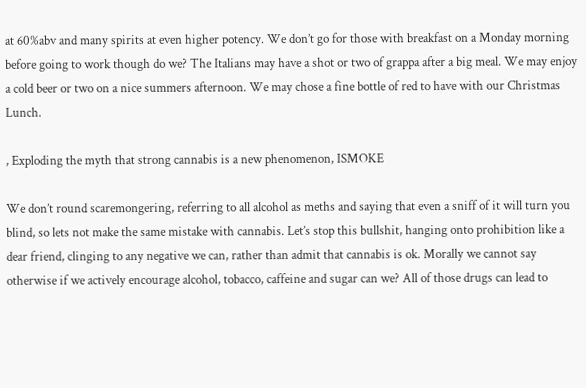at 60%abv and many spirits at even higher potency. We don’t go for those with breakfast on a Monday morning before going to work though do we? The Italians may have a shot or two of grappa after a big meal. We may enjoy a cold beer or two on a nice summers afternoon. We may chose a fine bottle of red to have with our Christmas Lunch.

, Exploding the myth that strong cannabis is a new phenomenon, ISMOKE

We don’t round scaremongering, referring to all alcohol as meths and saying that even a sniff of it will turn you blind, so lets not make the same mistake with cannabis. Let’s stop this bullshit, hanging onto prohibition like a dear friend, clinging to any negative we can, rather than admit that cannabis is ok. Morally we cannot say otherwise if we actively encourage alcohol, tobacco, caffeine and sugar can we? All of those drugs can lead to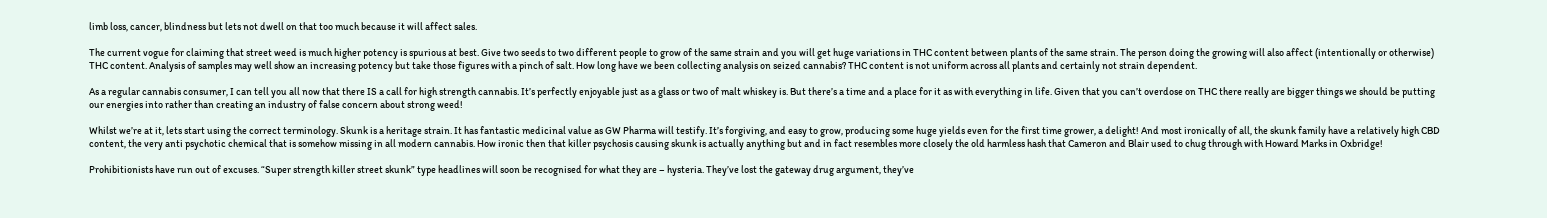limb loss, cancer, blindness but lets not dwell on that too much because it will affect sales.

The current vogue for claiming that street weed is much higher potency is spurious at best. Give two seeds to two different people to grow of the same strain and you will get huge variations in THC content between plants of the same strain. The person doing the growing will also affect (intentionally or otherwise) THC content. Analysis of samples may well show an increasing potency but take those figures with a pinch of salt. How long have we been collecting analysis on seized cannabis? THC content is not uniform across all plants and certainly not strain dependent.

As a regular cannabis consumer, I can tell you all now that there IS a call for high strength cannabis. It’s perfectly enjoyable just as a glass or two of malt whiskey is. But there’s a time and a place for it as with everything in life. Given that you can’t overdose on THC there really are bigger things we should be putting our energies into rather than creating an industry of false concern about strong weed!

Whilst we’re at it, lets start using the correct terminology. Skunk is a heritage strain. It has fantastic medicinal value as GW Pharma will testify. It’s forgiving, and easy to grow, producing some huge yields even for the first time grower, a delight! And most ironically of all, the skunk family have a relatively high CBD content, the very anti psychotic chemical that is somehow missing in all modern cannabis. How ironic then that killer psychosis causing skunk is actually anything but and in fact resembles more closely the old harmless hash that Cameron and Blair used to chug through with Howard Marks in Oxbridge!

Prohibitionists have run out of excuses. “Super strength killer street skunk” type headlines will soon be recognised for what they are – hysteria. They’ve lost the gateway drug argument, they’ve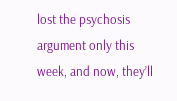lost the psychosis argument only this week, and now, they’ll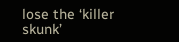lose the ‘killer skunk’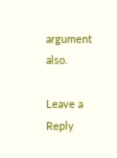argument also.

Leave a Reply